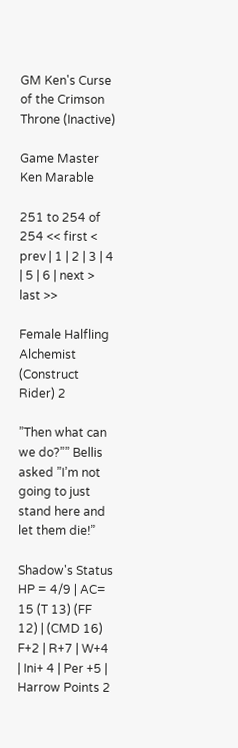GM Ken's Curse of the Crimson Throne (Inactive)

Game Master Ken Marable

251 to 254 of 254 << first < prev | 1 | 2 | 3 | 4 | 5 | 6 | next > last >>

Female Halfling Alchemist (Construct Rider) 2

”Then what can we do?”” Bellis asked ”I’m not going to just stand here and let them die!”

Shadow's Status HP = 4/9 | AC= 15 (T 13) (FF 12) | (CMD 16) F+2 | R+7 | W+4 | Ini+ 4 | Per +5 | Harrow Points 2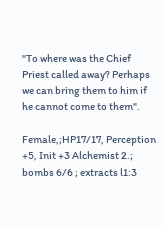"To where was the Chief Priest called away? Perhaps we can bring them to him if he cannot come to them".

Female,;HP17/17, Perception +5, Init +3 Alchemist 2.; bombs 6/6 ; extracts l1:3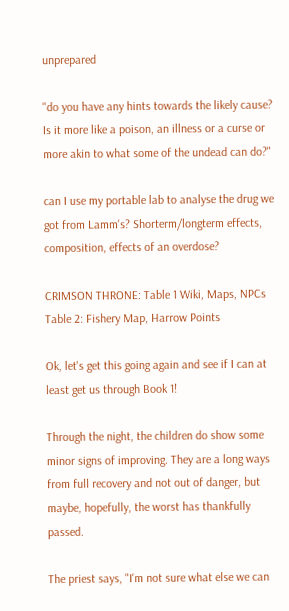unprepared

"do you have any hints towards the likely cause? Is it more like a poison, an illness or a curse or more akin to what some of the undead can do?"

can I use my portable lab to analyse the drug we got from Lamm's? Shorterm/longterm effects, composition, effects of an overdose?

CRIMSON THRONE: Table 1 Wiki, Maps, NPCs Table 2: Fishery Map, Harrow Points

Ok, let's get this going again and see if I can at least get us through Book 1!

Through the night, the children do show some minor signs of improving. They are a long ways from full recovery and not out of danger, but maybe, hopefully, the worst has thankfully passed.

The priest says, "I'm not sure what else we can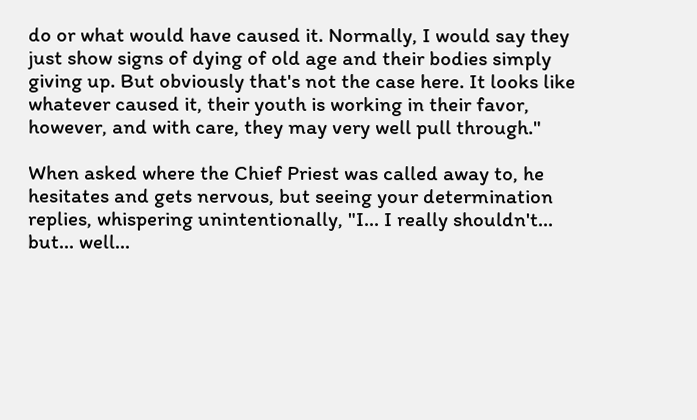do or what would have caused it. Normally, I would say they just show signs of dying of old age and their bodies simply giving up. But obviously that's not the case here. It looks like whatever caused it, their youth is working in their favor, however, and with care, they may very well pull through."

When asked where the Chief Priest was called away to, he hesitates and gets nervous, but seeing your determination replies, whispering unintentionally, "I... I really shouldn't... but... well...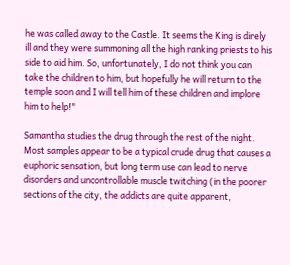he was called away to the Castle. It seems the King is direly ill and they were summoning all the high ranking priests to his side to aid him. So, unfortunately, I do not think you can take the children to him, but hopefully he will return to the temple soon and I will tell him of these children and implore him to help!"

Samantha studies the drug through the rest of the night. Most samples appear to be a typical crude drug that causes a euphoric sensation, but long term use can lead to nerve disorders and uncontrollable muscle twitching (in the poorer sections of the city, the addicts are quite apparent,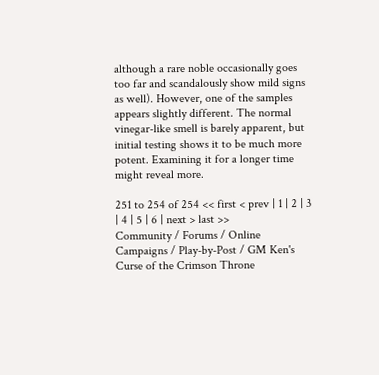although a rare noble occasionally goes too far and scandalously show mild signs as well). However, one of the samples appears slightly different. The normal vinegar-like smell is barely apparent, but initial testing shows it to be much more potent. Examining it for a longer time might reveal more.

251 to 254 of 254 << first < prev | 1 | 2 | 3 | 4 | 5 | 6 | next > last >>
Community / Forums / Online Campaigns / Play-by-Post / GM Ken's Curse of the Crimson Throne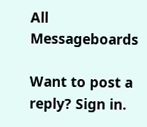All Messageboards

Want to post a reply? Sign in.